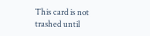This card is not trashed until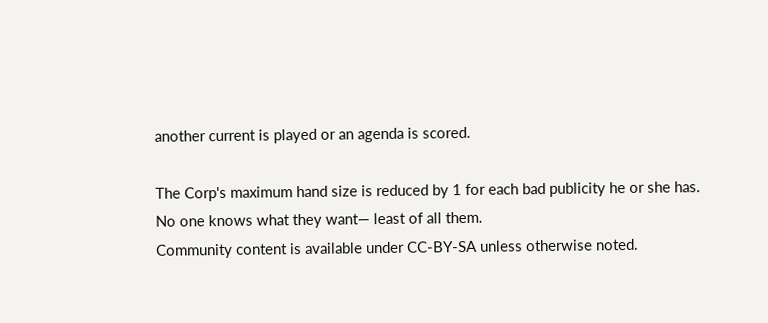another current is played or an agenda is scored.

The Corp's maximum hand size is reduced by 1 for each bad publicity he or she has.
No one knows what they want— least of all them.
Community content is available under CC-BY-SA unless otherwise noted.